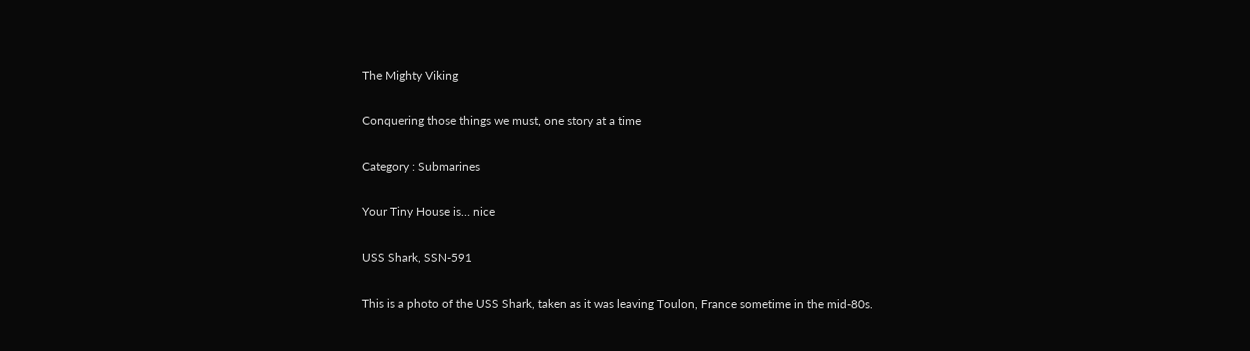The Mighty Viking

Conquering those things we must, one story at a time

Category : Submarines

Your Tiny House is… nice

USS Shark, SSN-591

This is a photo of the USS Shark, taken as it was leaving Toulon, France sometime in the mid-80s.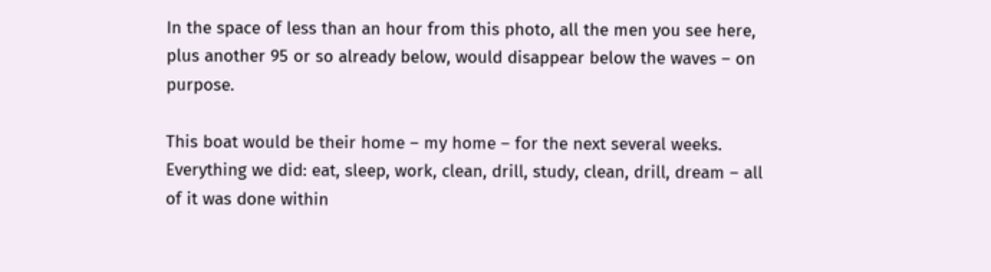In the space of less than an hour from this photo, all the men you see here, plus another 95 or so already below, would disappear below the waves – on purpose.

This boat would be their home – my home – for the next several weeks.  Everything we did: eat, sleep, work, clean, drill, study, clean, drill, dream – all of it was done within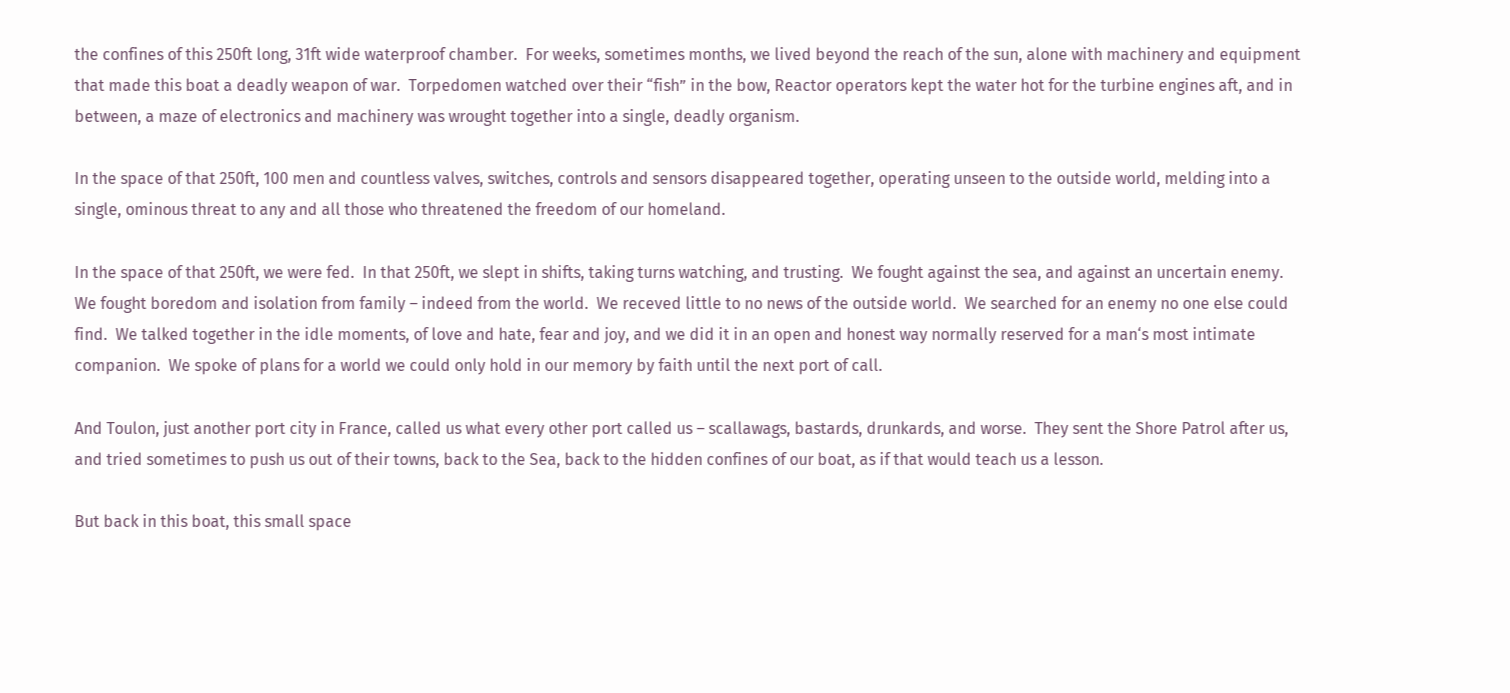the confines of this 250ft long, 31ft wide waterproof chamber.  For weeks, sometimes months, we lived beyond the reach of the sun, alone with machinery and equipment that made this boat a deadly weapon of war.  Torpedomen watched over their “fish” in the bow, Reactor operators kept the water hot for the turbine engines aft, and in between, a maze of electronics and machinery was wrought together into a single, deadly organism.

In the space of that 250ft, 100 men and countless valves, switches, controls and sensors disappeared together, operating unseen to the outside world, melding into a single, ominous threat to any and all those who threatened the freedom of our homeland.

In the space of that 250ft, we were fed.  In that 250ft, we slept in shifts, taking turns watching, and trusting.  We fought against the sea, and against an uncertain enemy.  We fought boredom and isolation from family – indeed from the world.  We receved little to no news of the outside world.  We searched for an enemy no one else could find.  We talked together in the idle moments, of love and hate, fear and joy, and we did it in an open and honest way normally reserved for a man‘s most intimate companion.  We spoke of plans for a world we could only hold in our memory by faith until the next port of call.

And Toulon, just another port city in France, called us what every other port called us – scallawags, bastards, drunkards, and worse.  They sent the Shore Patrol after us, and tried sometimes to push us out of their towns, back to the Sea, back to the hidden confines of our boat, as if that would teach us a lesson.

But back in this boat, this small space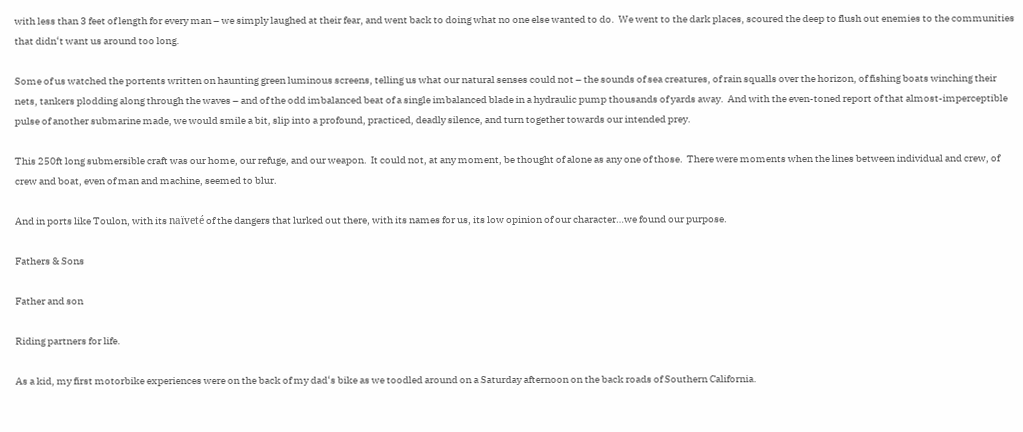with less than 3 feet of length for every man – we simply laughed at their fear, and went back to doing what no one else wanted to do.  We went to the dark places, scoured the deep to flush out enemies to the communities that didn‘t want us around too long.

Some of us watched the portents written on haunting green luminous screens, telling us what our natural senses could not – the sounds of sea creatures, of rain squalls over the horizon, of fishing boats winching their nets, tankers plodding along through the waves – and of the odd imbalanced beat of a single imbalanced blade in a hydraulic pump thousands of yards away.  And with the even-toned report of that almost-imperceptible pulse of another submarine made, we would smile a bit, slip into a profound, practiced, deadly silence, and turn together towards our intended prey.

This 250ft long submersible craft was our home, our refuge, and our weapon.  It could not, at any moment, be thought of alone as any one of those.  There were moments when the lines between individual and crew, of crew and boat, even of man and machine, seemed to blur.

And in ports like Toulon, with its naïveté of the dangers that lurked out there, with its names for us, its low opinion of our character…we found our purpose.

Fathers & Sons

Father and son

Riding partners for life.

As a kid, my first motorbike experiences were on the back of my dad‘s bike as we toodled around on a Saturday afternoon on the back roads of Southern California.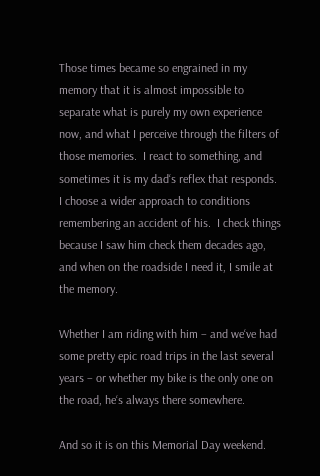Those times became so engrained in my memory that it is almost impossible to separate what is purely my own experience now, and what I perceive through the filters of those memories.  I react to something, and sometimes it is my dad‘s reflex that responds.  I choose a wider approach to conditions remembering an accident of his.  I check things because I saw him check them decades ago, and when on the roadside I need it, I smile at the memory.

Whether I am riding with him – and we‘ve had some pretty epic road trips in the last several years – or whether my bike is the only one on the road, he‘s always there somewhere.

And so it is on this Memorial Day weekend.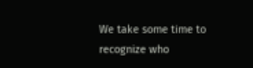We take some time to recognize who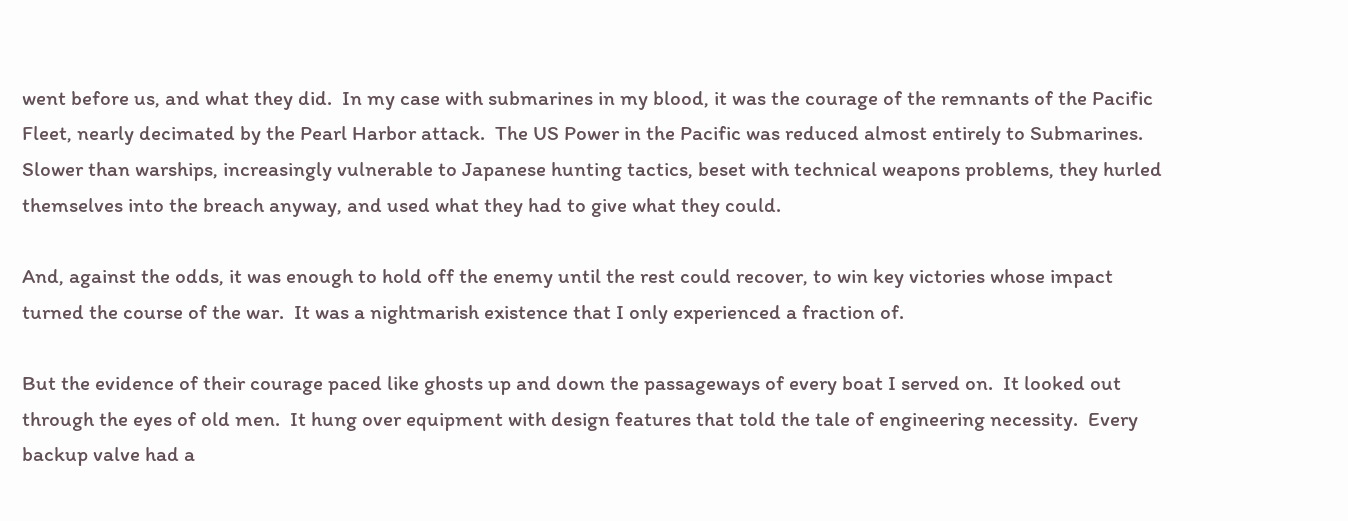went before us, and what they did.  In my case with submarines in my blood, it was the courage of the remnants of the Pacific Fleet, nearly decimated by the Pearl Harbor attack.  The US Power in the Pacific was reduced almost entirely to Submarines.  Slower than warships, increasingly vulnerable to Japanese hunting tactics, beset with technical weapons problems, they hurled themselves into the breach anyway, and used what they had to give what they could.

And, against the odds, it was enough to hold off the enemy until the rest could recover, to win key victories whose impact turned the course of the war.  It was a nightmarish existence that I only experienced a fraction of.

But the evidence of their courage paced like ghosts up and down the passageways of every boat I served on.  It looked out through the eyes of old men.  It hung over equipment with design features that told the tale of engineering necessity.  Every backup valve had a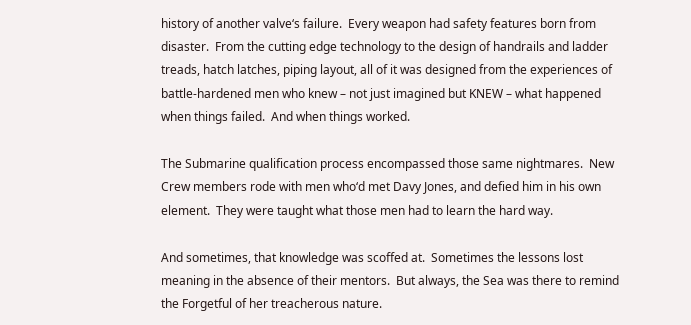history of another valve‘s failure.  Every weapon had safety features born from disaster.  From the cutting edge technology to the design of handrails and ladder treads, hatch latches, piping layout, all of it was designed from the experiences of battle-hardened men who knew – not just imagined but KNEW – what happened when things failed.  And when things worked.

The Submarine qualification process encompassed those same nightmares.  New Crew members rode with men who‘d met Davy Jones, and defied him in his own element.  They were taught what those men had to learn the hard way.

And sometimes, that knowledge was scoffed at.  Sometimes the lessons lost meaning in the absence of their mentors.  But always, the Sea was there to remind the Forgetful of her treacherous nature.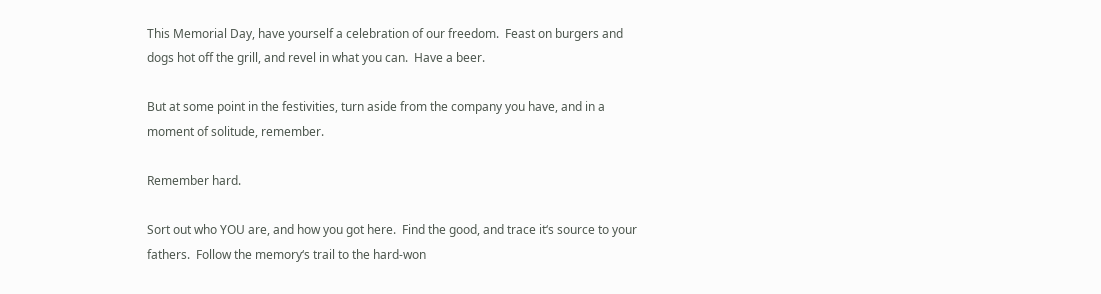This Memorial Day, have yourself a celebration of our freedom.  Feast on burgers and dogs hot off the grill, and revel in what you can.  Have a beer.

But at some point in the festivities, turn aside from the company you have, and in a moment of solitude, remember.

Remember hard.

Sort out who YOU are, and how you got here.  Find the good, and trace it‘s source to your fathers.  Follow the memory‘s trail to the hard-won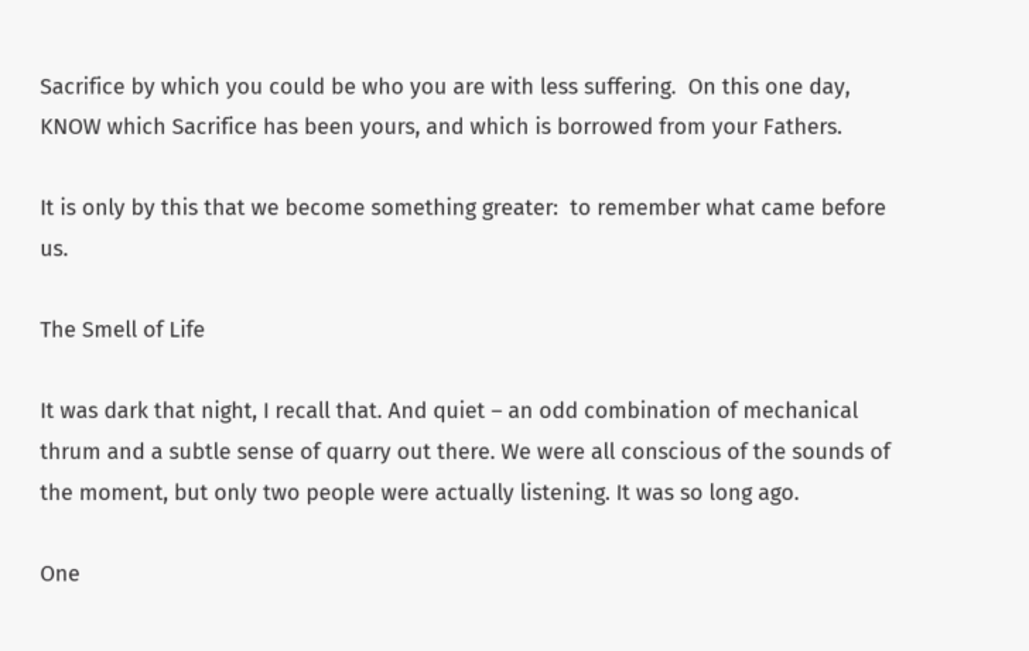Sacrifice by which you could be who you are with less suffering.  On this one day, KNOW which Sacrifice has been yours, and which is borrowed from your Fathers.

It is only by this that we become something greater:  to remember what came before us.

The Smell of Life

It was dark that night, I recall that. And quiet – an odd combination of mechanical thrum and a subtle sense of quarry out there. We were all conscious of the sounds of the moment, but only two people were actually listening. It was so long ago.

One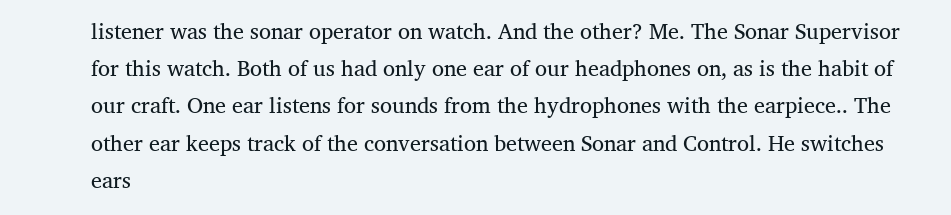listener was the sonar operator on watch. And the other? Me. The Sonar Supervisor for this watch. Both of us had only one ear of our headphones on, as is the habit of our craft. One ear listens for sounds from the hydrophones with the earpiece.. The other ear keeps track of the conversation between Sonar and Control. He switches ears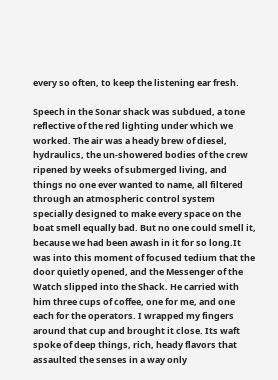every so often, to keep the listening ear fresh.

Speech in the Sonar shack was subdued, a tone reflective of the red lighting under which we worked. The air was a heady brew of diesel, hydraulics, the un-showered bodies of the crew ripened by weeks of submerged living, and things no one ever wanted to name, all filtered through an atmospheric control system specially designed to make every space on the boat smell equally bad. But no one could smell it, because we had been awash in it for so long.It was into this moment of focused tedium that the door quietly opened, and the Messenger of the Watch slipped into the Shack. He carried with him three cups of coffee, one for me, and one each for the operators. I wrapped my fingers around that cup and brought it close. Its waft spoke of deep things, rich, heady flavors that assaulted the senses in a way only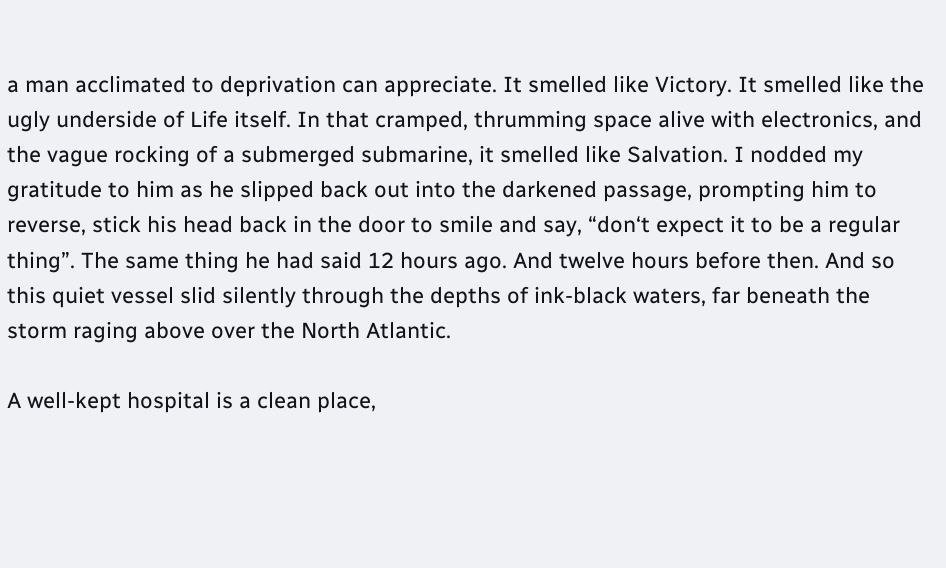a man acclimated to deprivation can appreciate. It smelled like Victory. It smelled like the ugly underside of Life itself. In that cramped, thrumming space alive with electronics, and the vague rocking of a submerged submarine, it smelled like Salvation. I nodded my gratitude to him as he slipped back out into the darkened passage, prompting him to reverse, stick his head back in the door to smile and say, “don‘t expect it to be a regular thing”. The same thing he had said 12 hours ago. And twelve hours before then. And so this quiet vessel slid silently through the depths of ink-black waters, far beneath the storm raging above over the North Atlantic.

A well-kept hospital is a clean place,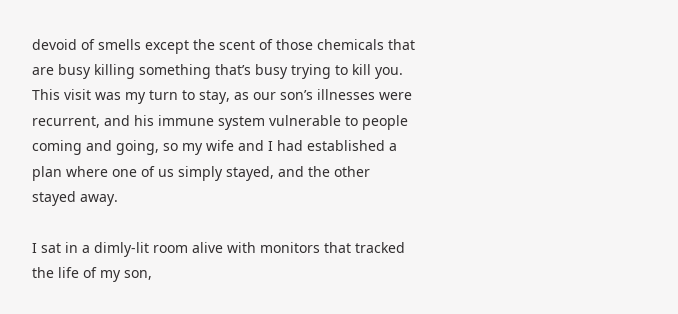devoid of smells except the scent of those chemicals that are busy killing something that’s busy trying to kill you. This visit was my turn to stay, as our son’s illnesses were recurrent, and his immune system vulnerable to people coming and going, so my wife and I had established a plan where one of us simply stayed, and the other stayed away.

I sat in a dimly-lit room alive with monitors that tracked the life of my son,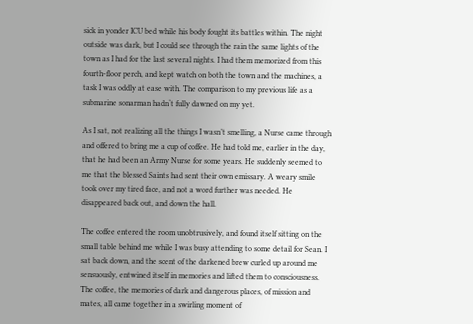sick in yonder ICU bed while his body fought its battles within. The night outside was dark, but I could see through the rain the same lights of the town as I had for the last several nights. I had them memorized from this fourth-floor perch, and kept watch on both the town and the machines, a task I was oddly at ease with. The comparison to my previous life as a submarine sonarman hadn‘t fully dawned on my yet.

As I sat, not realizing all the things I wasn’t smelling, a Nurse came through and offered to bring me a cup of coffee. He had told me, earlier in the day, that he had been an Army Nurse for some years. He suddenly seemed to me that the blessed Saints had sent their own emissary. A weary smile took over my tired face, and not a word further was needed. He disappeared back out, and down the hall.

The coffee entered the room unobtrusively, and found itself sitting on the small table behind me while I was busy attending to some detail for Sean. I sat back down, and the scent of the darkened brew curled up around me sensuously, entwined itself in memories and lifted them to consciousness. The coffee, the memories of dark and dangerous places, of mission and mates, all came together in a swirling moment of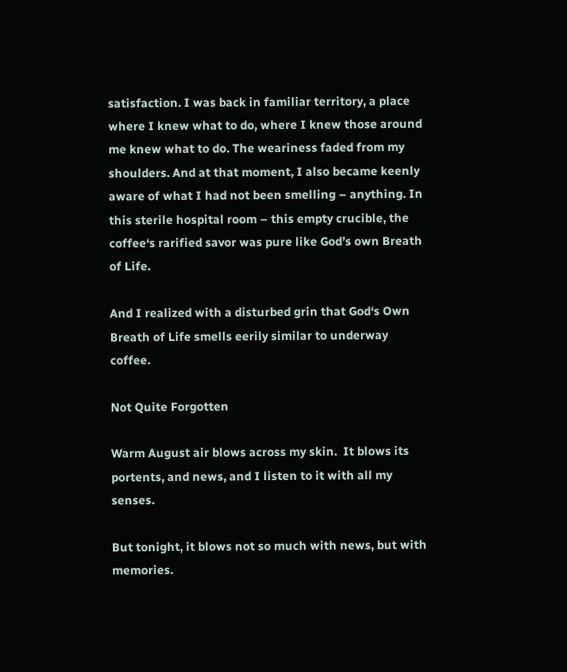satisfaction. I was back in familiar territory, a place where I knew what to do, where I knew those around me knew what to do. The weariness faded from my shoulders. And at that moment, I also became keenly aware of what I had not been smelling – anything. In this sterile hospital room – this empty crucible, the coffee‘s rarified savor was pure like God’s own Breath of Life.

And I realized with a disturbed grin that God‘s Own Breath of Life smells eerily similar to underway coffee.

Not Quite Forgotten

Warm August air blows across my skin.  It blows its portents, and news, and I listen to it with all my senses.

But tonight, it blows not so much with news, but with memories.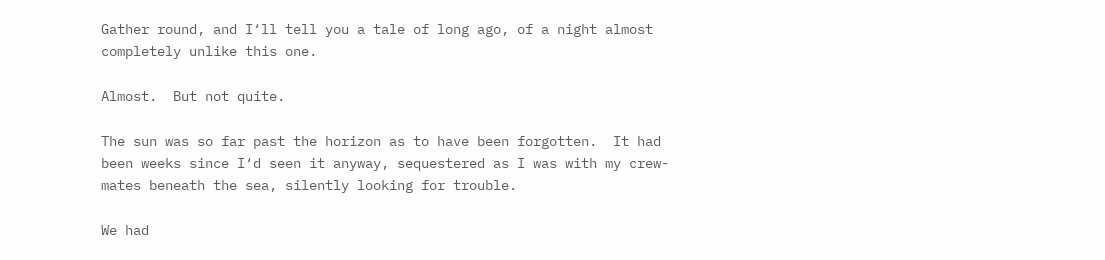Gather round, and I‘ll tell you a tale of long ago, of a night almost completely unlike this one.

Almost.  But not quite.

The sun was so far past the horizon as to have been forgotten.  It had been weeks since I‘d seen it anyway, sequestered as I was with my crew-mates beneath the sea, silently looking for trouble.

We had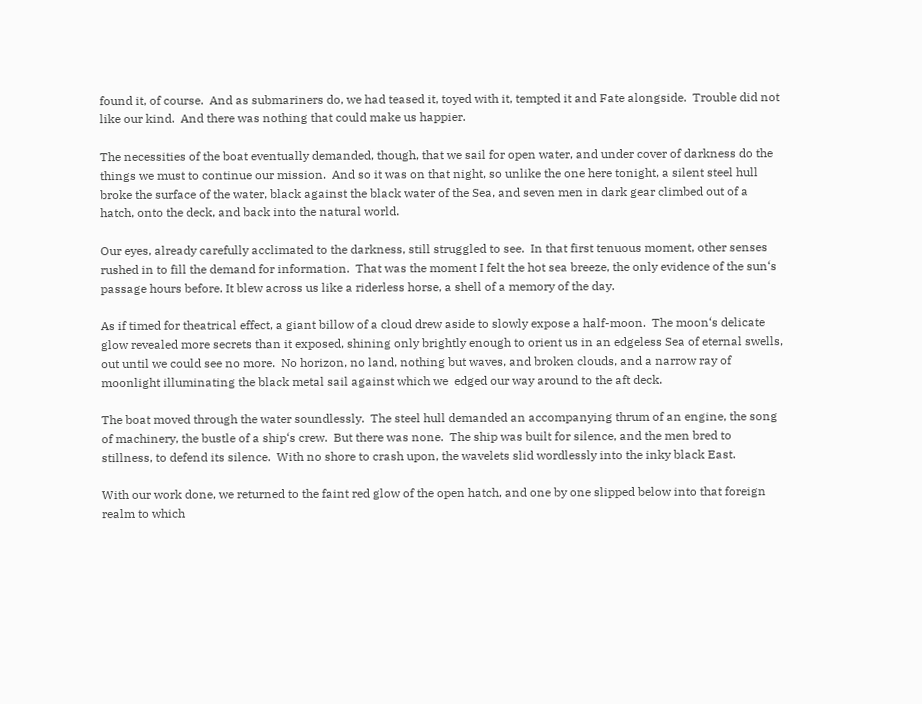found it, of course.  And as submariners do, we had teased it, toyed with it, tempted it and Fate alongside.  Trouble did not like our kind.  And there was nothing that could make us happier.

The necessities of the boat eventually demanded, though, that we sail for open water, and under cover of darkness do the things we must to continue our mission.  And so it was on that night, so unlike the one here tonight, a silent steel hull broke the surface of the water, black against the black water of the Sea, and seven men in dark gear climbed out of a hatch, onto the deck, and back into the natural world.

Our eyes, already carefully acclimated to the darkness, still struggled to see.  In that first tenuous moment, other senses rushed in to fill the demand for information.  That was the moment I felt the hot sea breeze, the only evidence of the sun‘s passage hours before. It blew across us like a riderless horse, a shell of a memory of the day.

As if timed for theatrical effect, a giant billow of a cloud drew aside to slowly expose a half-moon.  The moon‘s delicate glow revealed more secrets than it exposed, shining only brightly enough to orient us in an edgeless Sea of eternal swells, out until we could see no more.  No horizon, no land, nothing but waves, and broken clouds, and a narrow ray of moonlight illuminating the black metal sail against which we  edged our way around to the aft deck.

The boat moved through the water soundlessly.  The steel hull demanded an accompanying thrum of an engine, the song of machinery, the bustle of a ship‘s crew.  But there was none.  The ship was built for silence, and the men bred to stillness, to defend its silence.  With no shore to crash upon, the wavelets slid wordlessly into the inky black East.

With our work done, we returned to the faint red glow of the open hatch, and one by one slipped below into that foreign realm to which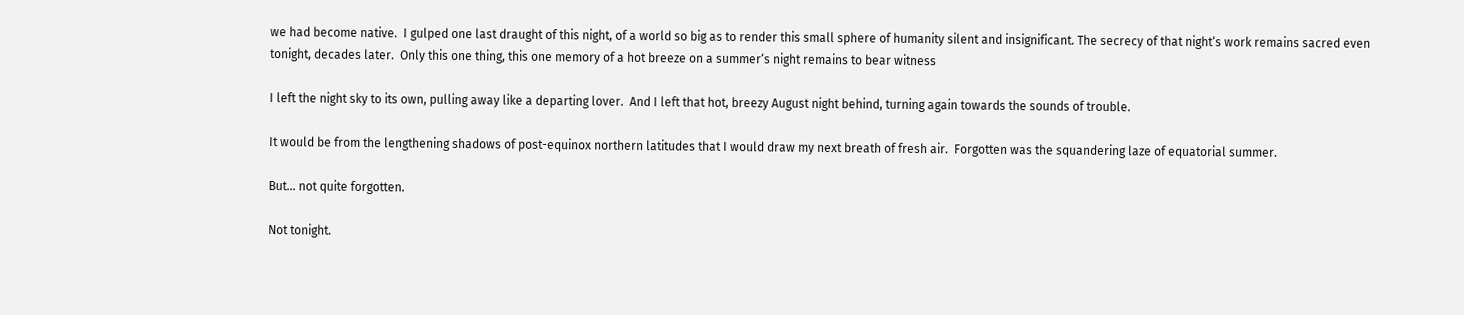we had become native.  I gulped one last draught of this night, of a world so big as to render this small sphere of humanity silent and insignificant. The secrecy of that night‘s work remains sacred even tonight, decades later.  Only this one thing, this one memory of a hot breeze on a summer‘s night remains to bear witness

I left the night sky to its own, pulling away like a departing lover.  And I left that hot, breezy August night behind, turning again towards the sounds of trouble.

It would be from the lengthening shadows of post-equinox northern latitudes that I would draw my next breath of fresh air.  Forgotten was the squandering laze of equatorial summer.

But… not quite forgotten.

Not tonight.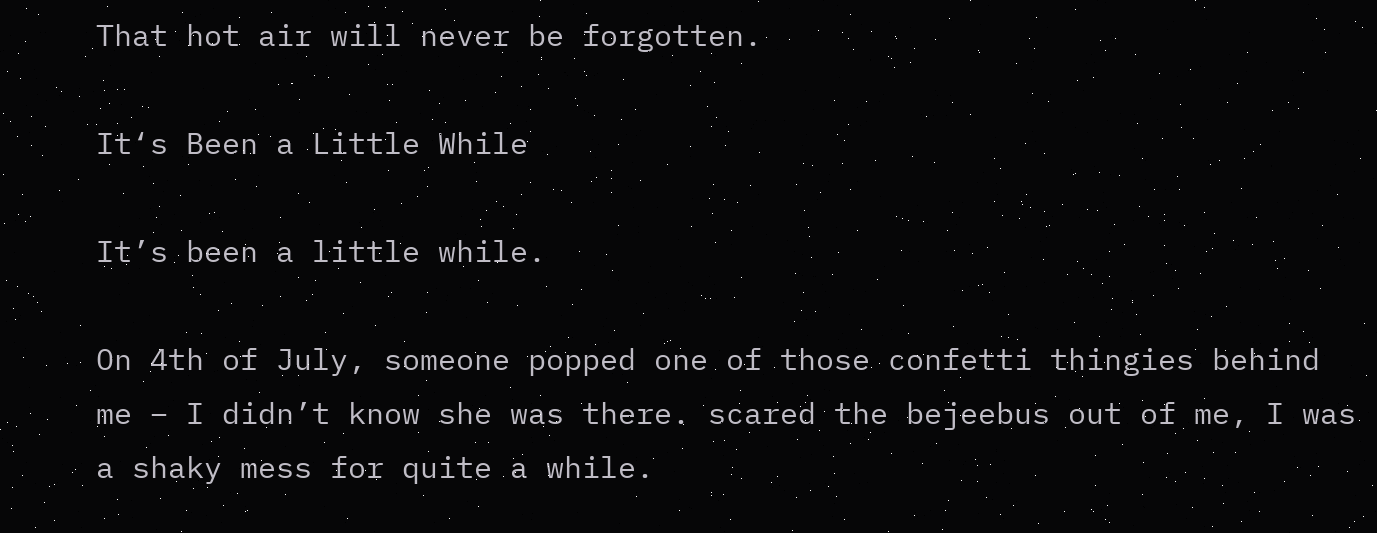That hot air will never be forgotten.

It‘s Been a Little While

It’s been a little while.

On 4th of July, someone popped one of those confetti thingies behind me – I didn’t know she was there. scared the bejeebus out of me, I was a shaky mess for quite a while.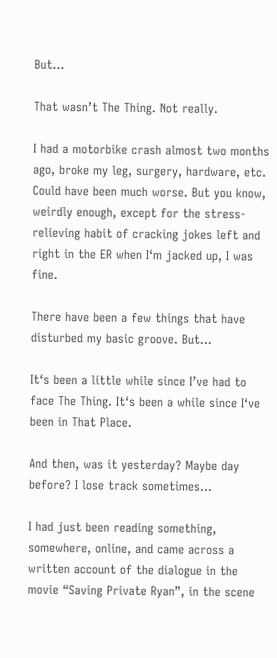But…

That wasn’t The Thing. Not really.

I had a motorbike crash almost two months ago, broke my leg, surgery, hardware, etc. Could have been much worse. But you know, weirdly enough, except for the stress-relieving habit of cracking jokes left and right in the ER when I‘m jacked up, I was fine.

There have been a few things that have disturbed my basic groove. But…

It‘s been a little while since I’ve had to face The Thing. It‘s been a while since I‘ve been in That Place.

And then, was it yesterday? Maybe day before? I lose track sometimes…

I had just been reading something, somewhere, online, and came across a written account of the dialogue in the movie “Saving Private Ryan”, in the scene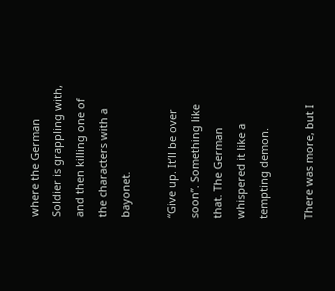where the German Soldier is grappling with, and then killing one of the characters with a bayonet.

“Give up. It’ll be over soon”. Something like that. The German whispered it like a tempting demon.

There was more, but I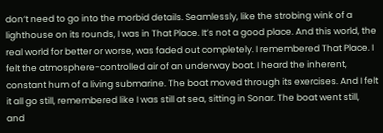don‘t need to go into the morbid details. Seamlessly, like the strobing wink of a lighthouse on its rounds, I was in That Place. It’s not a good place. And this world, the real world for better or worse, was faded out completely. I remembered That Place. I felt the atmosphere-controlled air of an underway boat. I heard the inherent, constant hum of a living submarine. The boat moved through its exercises. And I felt it all go still, remembered like I was still at sea, sitting in Sonar. The boat went still, and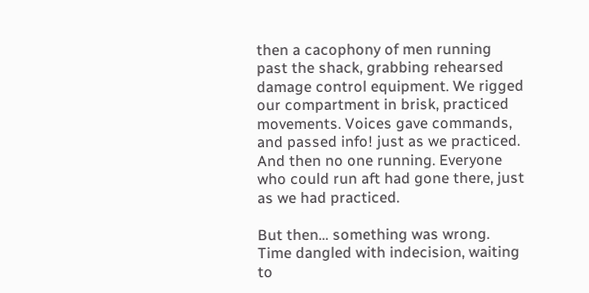then a cacophony of men running past the shack, grabbing rehearsed damage control equipment. We rigged our compartment in brisk, practiced movements. Voices gave commands, and passed info! just as we practiced. And then no one running. Everyone who could run aft had gone there, just as we had practiced.

But then… something was wrong. Time dangled with indecision, waiting to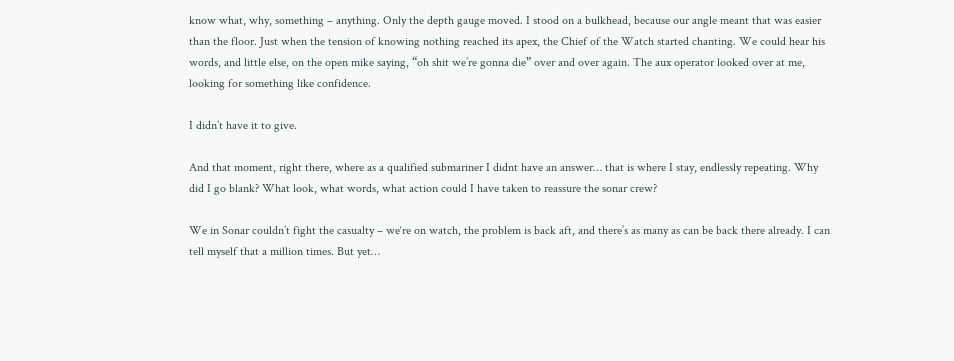know what, why, something – anything. Only the depth gauge moved. I stood on a bulkhead, because our angle meant that was easier than the floor. Just when the tension of knowing nothing reached its apex, the Chief of the Watch started chanting. We could hear his words, and little else, on the open mike saying, “oh shit we’re gonna die” over and over again. The aux operator looked over at me, looking for something like confidence.

I didn’t have it to give.

And that moment, right there, where as a qualified submariner I didnt have an answer… that is where I stay, endlessly repeating. Why did I go blank? What look, what words, what action could I have taken to reassure the sonar crew?

We in Sonar couldn’t fight the casualty – we‘re on watch, the problem is back aft, and there’s as many as can be back there already. I can tell myself that a million times. But yet…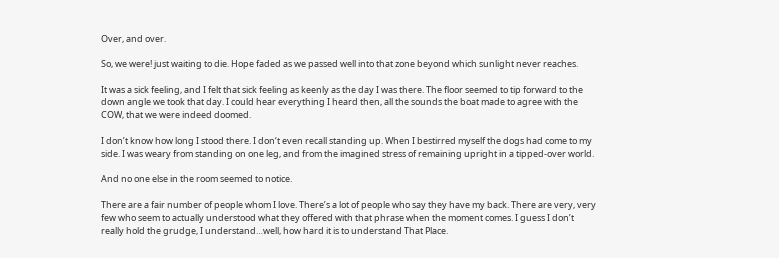Over, and over.

So, we were! just waiting to die. Hope faded as we passed well into that zone beyond which sunlight never reaches.

It was a sick feeling, and I felt that sick feeling as keenly as the day I was there. The floor seemed to tip forward to the down angle we took that day. I could hear everything I heard then, all the sounds the boat made to agree with the COW, that we were indeed doomed.

I don’t know how long I stood there. I don‘t even recall standing up. When I bestirred myself the dogs had come to my side. I was weary from standing on one leg, and from the imagined stress of remaining upright in a tipped-over world.

And no one else in the room seemed to notice.

There are a fair number of people whom I love. There’s a lot of people who say they have my back. There are very, very few who seem to actually understood what they offered with that phrase when the moment comes. I guess I don’t really hold the grudge, I understand…well, how hard it is to understand That Place.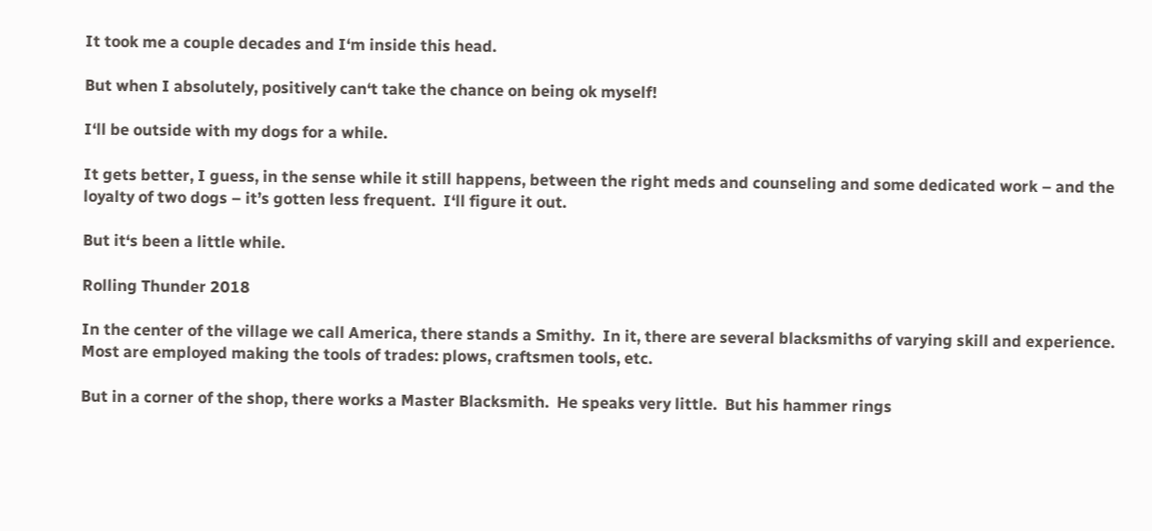It took me a couple decades and I‘m inside this head.

But when I absolutely, positively can‘t take the chance on being ok myself!

I‘ll be outside with my dogs for a while.

It gets better, I guess, in the sense while it still happens, between the right meds and counseling and some dedicated work – and the loyalty of two dogs – it’s gotten less frequent.  I‘ll figure it out.

But it‘s been a little while.

Rolling Thunder 2018

In the center of the village we call America, there stands a Smithy.  In it, there are several blacksmiths of varying skill and experience.  Most are employed making the tools of trades: plows, craftsmen tools, etc.

But in a corner of the shop, there works a Master Blacksmith.  He speaks very little.  But his hammer rings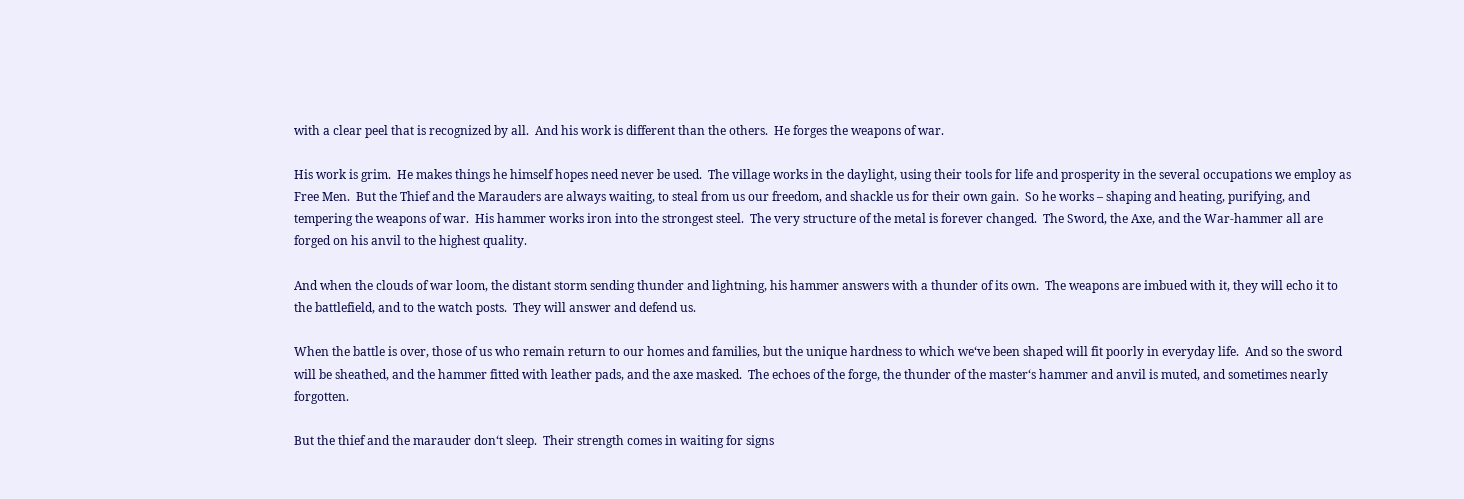with a clear peel that is recognized by all.  And his work is different than the others.  He forges the weapons of war.

His work is grim.  He makes things he himself hopes need never be used.  The village works in the daylight, using their tools for life and prosperity in the several occupations we employ as Free Men.  But the Thief and the Marauders are always waiting, to steal from us our freedom, and shackle us for their own gain.  So he works – shaping and heating, purifying, and tempering the weapons of war.  His hammer works iron into the strongest steel.  The very structure of the metal is forever changed.  The Sword, the Axe, and the War-hammer all are forged on his anvil to the highest quality.

And when the clouds of war loom, the distant storm sending thunder and lightning, his hammer answers with a thunder of its own.  The weapons are imbued with it, they will echo it to the battlefield, and to the watch posts.  They will answer and defend us.

When the battle is over, those of us who remain return to our homes and families, but the unique hardness to which we‘ve been shaped will fit poorly in everyday life.  And so the sword will be sheathed, and the hammer fitted with leather pads, and the axe masked.  The echoes of the forge, the thunder of the master‘s hammer and anvil is muted, and sometimes nearly forgotten.

But the thief and the marauder don‘t sleep.  Their strength comes in waiting for signs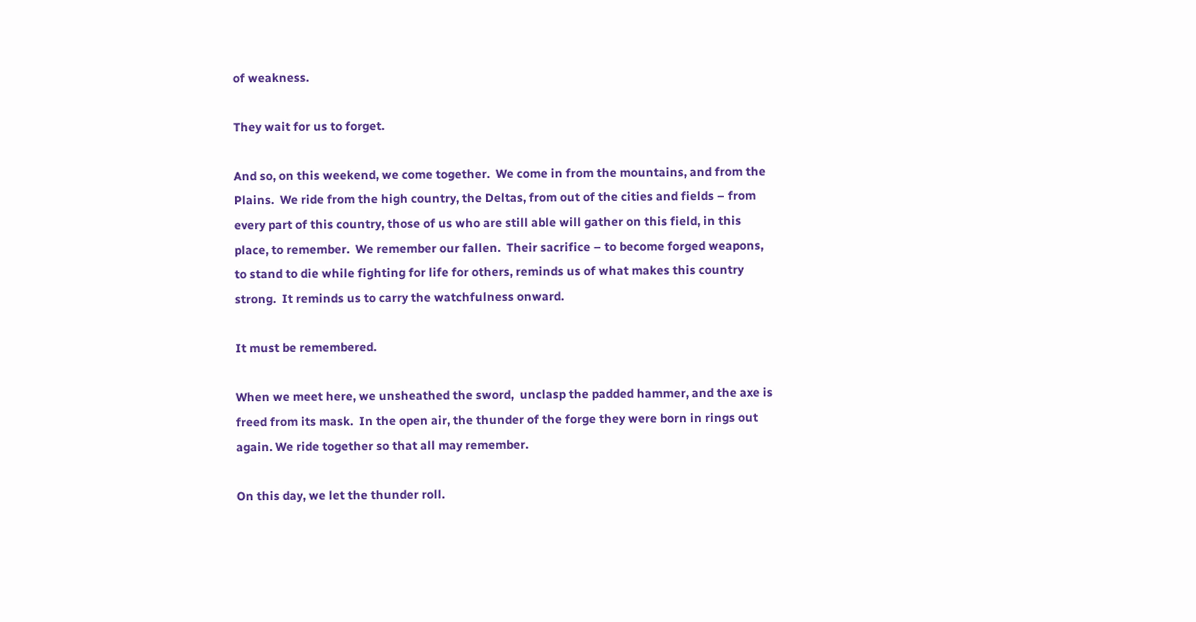of weakness.

They wait for us to forget.

And so, on this weekend, we come together.  We come in from the mountains, and from the Plains.  We ride from the high country, the Deltas, from out of the cities and fields – from every part of this country, those of us who are still able will gather on this field, in this place, to remember.  We remember our fallen.  Their sacrifice – to become forged weapons, to stand to die while fighting for life for others, reminds us of what makes this country strong.  It reminds us to carry the watchfulness onward.

It must be remembered.

When we meet here, we unsheathed the sword,  unclasp the padded hammer, and the axe is freed from its mask.  In the open air, the thunder of the forge they were born in rings out again. We ride together so that all may remember.

On this day, we let the thunder roll.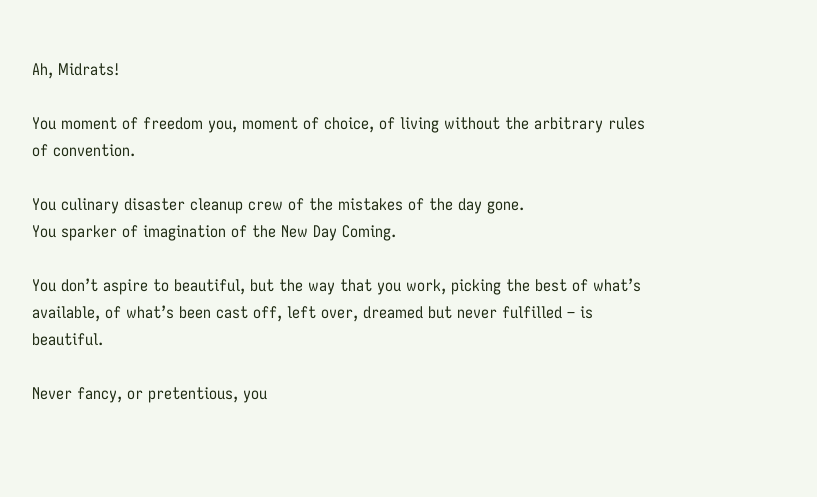Ah, Midrats!

You moment of freedom you, moment of choice, of living without the arbitrary rules of convention.

You culinary disaster cleanup crew of the mistakes of the day gone.
You sparker of imagination of the New Day Coming.

You don’t aspire to beautiful, but the way that you work, picking the best of what’s available, of what’s been cast off, left over, dreamed but never fulfilled – is beautiful.

Never fancy, or pretentious, you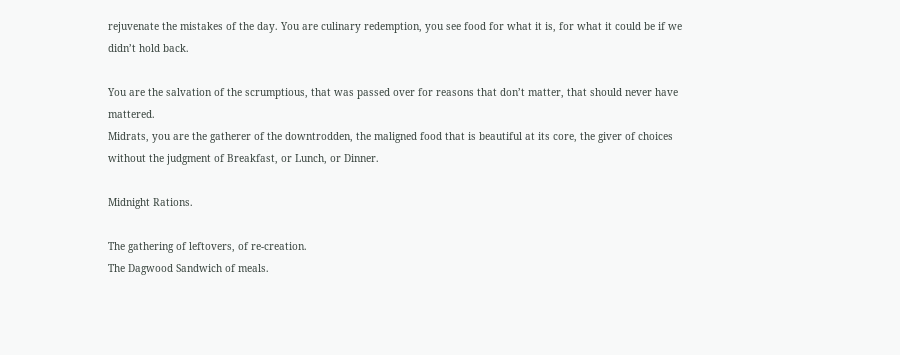rejuvenate the mistakes of the day. You are culinary redemption, you see food for what it is, for what it could be if we didn’t hold back.

You are the salvation of the scrumptious, that was passed over for reasons that don’t matter, that should never have mattered.
Midrats, you are the gatherer of the downtrodden, the maligned food that is beautiful at its core, the giver of choices without the judgment of Breakfast, or Lunch, or Dinner.

Midnight Rations.

The gathering of leftovers, of re-creation.
The Dagwood Sandwich of meals.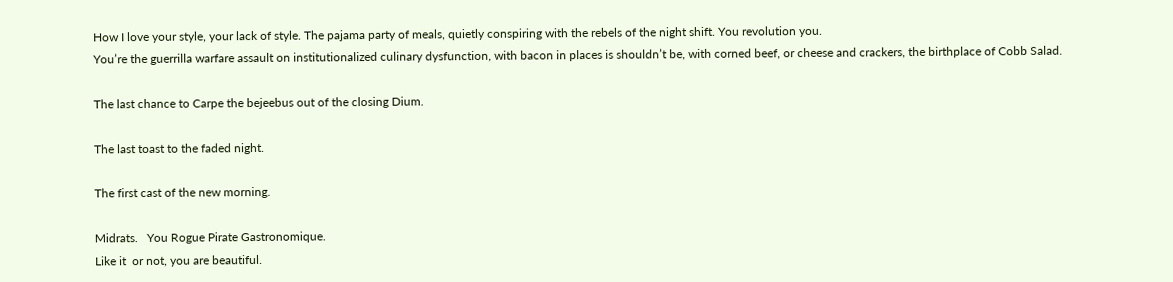How I love your style, your lack of style. The pajama party of meals, quietly conspiring with the rebels of the night shift. You revolution you.
You’re the guerrilla warfare assault on institutionalized culinary dysfunction, with bacon in places is shouldn’t be, with corned beef, or cheese and crackers, the birthplace of Cobb Salad.

The last chance to Carpe the bejeebus out of the closing Dium.

The last toast to the faded night.

The first cast of the new morning.

Midrats.   You Rogue Pirate Gastronomique.
Like it  or not, you are beautiful.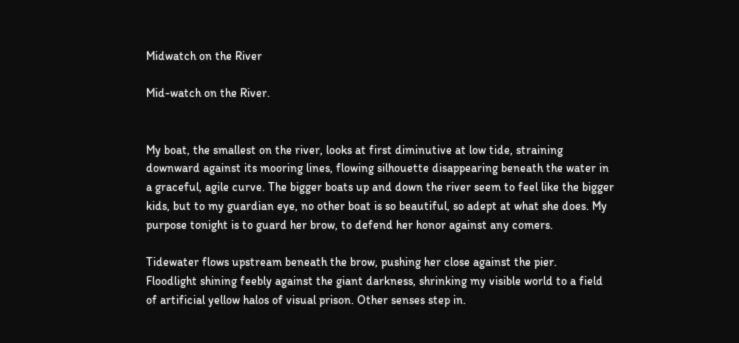Midwatch on the River

Mid-watch on the River.


My boat, the smallest on the river, looks at first diminutive at low tide, straining downward against its mooring lines, flowing silhouette disappearing beneath the water in a graceful, agile curve. The bigger boats up and down the river seem to feel like the bigger kids, but to my guardian eye, no other boat is so beautiful, so adept at what she does. My purpose tonight is to guard her brow, to defend her honor against any comers.

Tidewater flows upstream beneath the brow, pushing her close against the pier.
Floodlight shining feebly against the giant darkness, shrinking my visible world to a field of artificial yellow halos of visual prison. Other senses step in.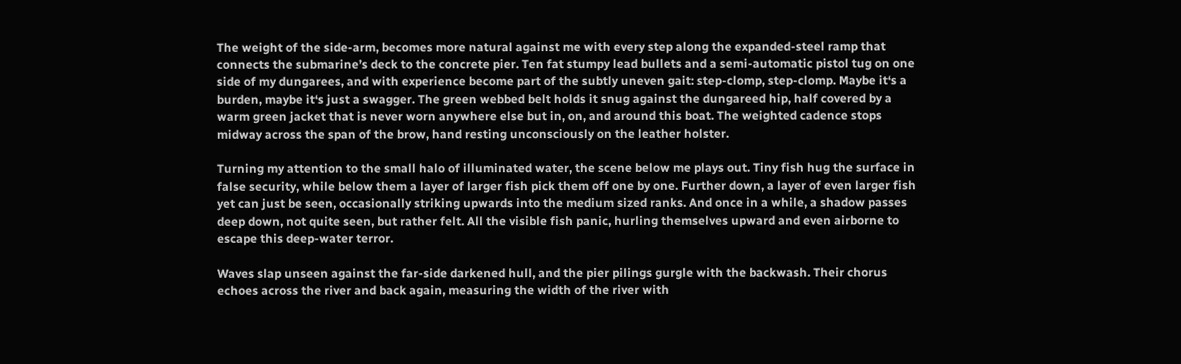The weight of the side-arm, becomes more natural against me with every step along the expanded-steel ramp that connects the submarine’s deck to the concrete pier. Ten fat stumpy lead bullets and a semi-automatic pistol tug on one side of my dungarees, and with experience become part of the subtly uneven gait: step-clomp, step-clomp. Maybe it‘s a burden, maybe it‘s just a swagger. The green webbed belt holds it snug against the dungareed hip, half covered by a warm green jacket that is never worn anywhere else but in, on, and around this boat. The weighted cadence stops midway across the span of the brow, hand resting unconsciously on the leather holster.

Turning my attention to the small halo of illuminated water, the scene below me plays out. Tiny fish hug the surface in false security, while below them a layer of larger fish pick them off one by one. Further down, a layer of even larger fish yet can just be seen, occasionally striking upwards into the medium sized ranks. And once in a while, a shadow passes deep down, not quite seen, but rather felt. All the visible fish panic, hurling themselves upward and even airborne to escape this deep-water terror.

Waves slap unseen against the far-side darkened hull, and the pier pilings gurgle with the backwash. Their chorus echoes across the river and back again, measuring the width of the river with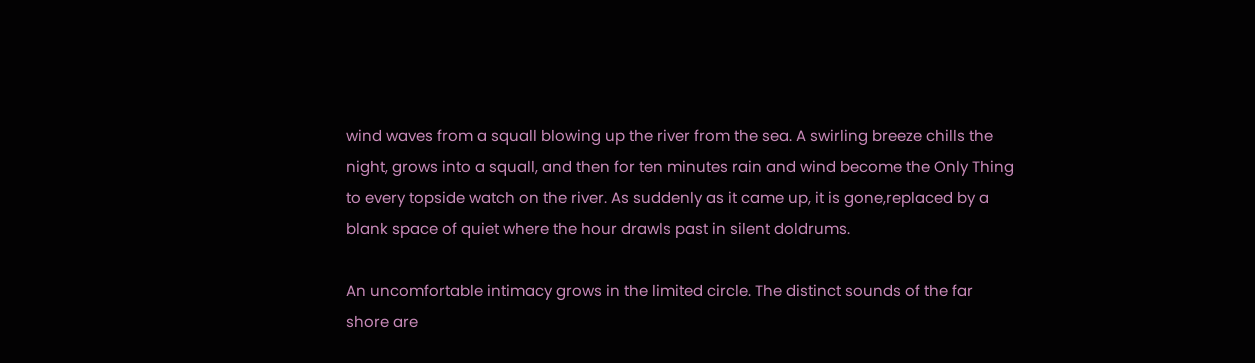wind waves from a squall blowing up the river from the sea. A swirling breeze chills the night, grows into a squall, and then for ten minutes rain and wind become the Only Thing to every topside watch on the river. As suddenly as it came up, it is gone,replaced by a blank space of quiet where the hour drawls past in silent doldrums.

An uncomfortable intimacy grows in the limited circle. The distinct sounds of the far shore are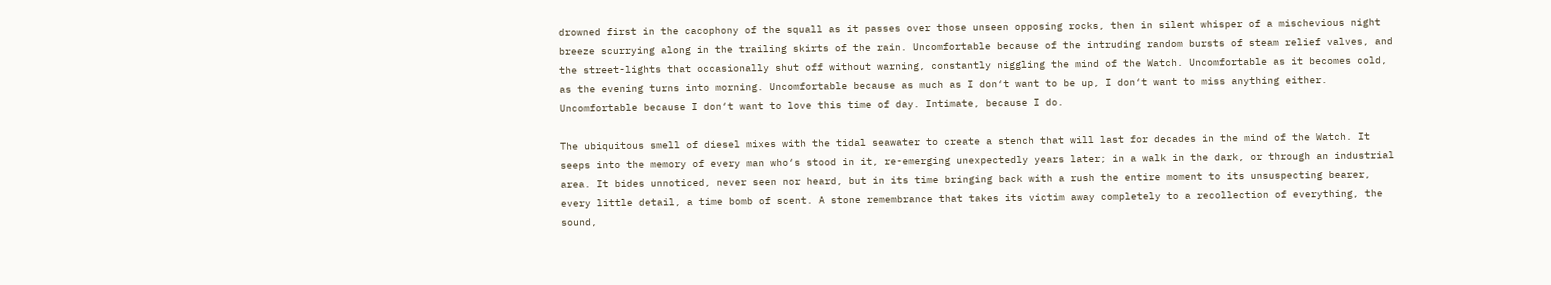drowned first in the cacophony of the squall as it passes over those unseen opposing rocks, then in silent whisper of a mischevious night breeze scurrying along in the trailing skirts of the rain. Uncomfortable because of the intruding random bursts of steam relief valves, and the street-lights that occasionally shut off without warning, constantly niggling the mind of the Watch. Uncomfortable as it becomes cold, as the evening turns into morning. Uncomfortable because as much as I don‘t want to be up, I don‘t want to miss anything either. Uncomfortable because I don‘t want to love this time of day. Intimate, because I do.

The ubiquitous smell of diesel mixes with the tidal seawater to create a stench that will last for decades in the mind of the Watch. It seeps into the memory of every man who‘s stood in it, re-emerging unexpectedly years later; in a walk in the dark, or through an industrial area. It bides unnoticed, never seen nor heard, but in its time bringing back with a rush the entire moment to its unsuspecting bearer, every little detail, a time bomb of scent. A stone remembrance that takes its victim away completely to a recollection of everything, the sound,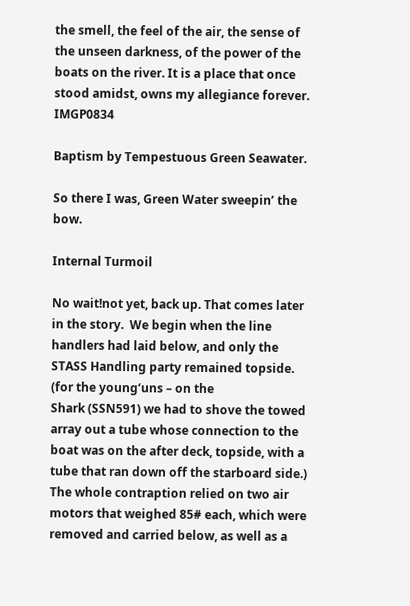the smell, the feel of the air, the sense of the unseen darkness, of the power of the boats on the river. It is a place that once stood amidst, owns my allegiance forever. IMGP0834

Baptism by Tempestuous Green Seawater.

So there I was, Green Water sweepin’ the bow.

Internal Turmoil

No wait!not yet, back up. That comes later in the story.  We begin when the line handlers had laid below, and only the STASS Handling party remained topside. (for the young‘uns – on the
Shark (SSN591) we had to shove the towed array out a tube whose connection to the boat was on the after deck, topside, with a tube that ran down off the starboard side.) The whole contraption relied on two air motors that weighed 85# each, which were removed and carried below, as well as a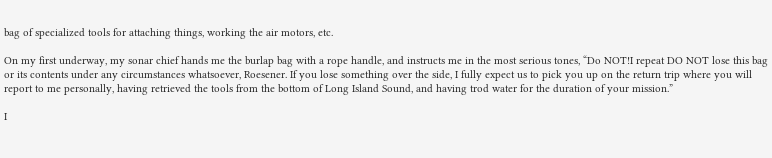bag of specialized tools for attaching things, working the air motors, etc.

On my first underway, my sonar chief hands me the burlap bag with a rope handle, and instructs me in the most serious tones, “Do NOT!I repeat DO NOT lose this bag or its contents under any circumstances whatsoever, Roesener. If you lose something over the side, I fully expect us to pick you up on the return trip where you will report to me personally, having retrieved the tools from the bottom of Long Island Sound, and having trod water for the duration of your mission.”

I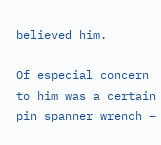believed him.

Of especial concern to him was a certain pin spanner wrench –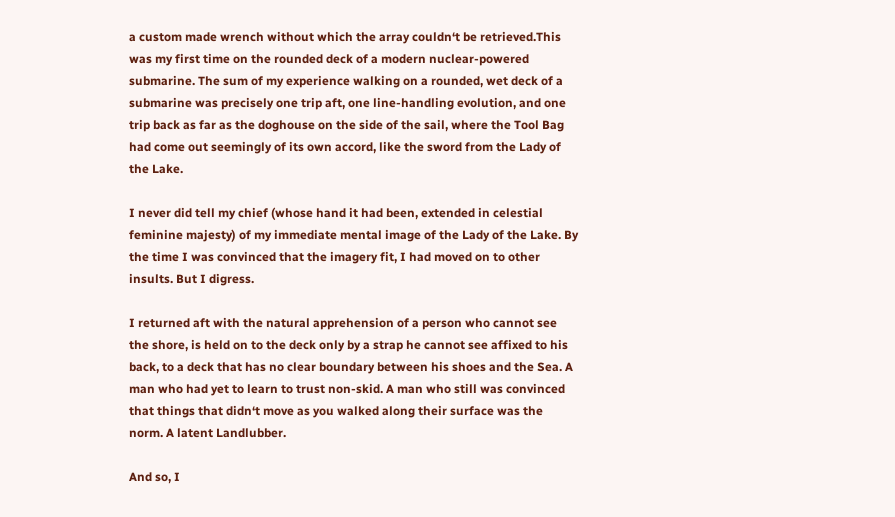a custom made wrench without which the array couldn‘t be retrieved.This was my first time on the rounded deck of a modern nuclear-powered submarine. The sum of my experience walking on a rounded, wet deck of a submarine was precisely one trip aft, one line-handling evolution, and one trip back as far as the doghouse on the side of the sail, where the Tool Bag had come out seemingly of its own accord, like the sword from the Lady of the Lake.

I never did tell my chief (whose hand it had been, extended in celestial feminine majesty) of my immediate mental image of the Lady of the Lake. By the time I was convinced that the imagery fit, I had moved on to other insults. But I digress.

I returned aft with the natural apprehension of a person who cannot see the shore, is held on to the deck only by a strap he cannot see affixed to his back, to a deck that has no clear boundary between his shoes and the Sea. A man who had yet to learn to trust non-skid. A man who still was convinced that things that didn‘t move as you walked along their surface was the norm. A latent Landlubber.

And so, I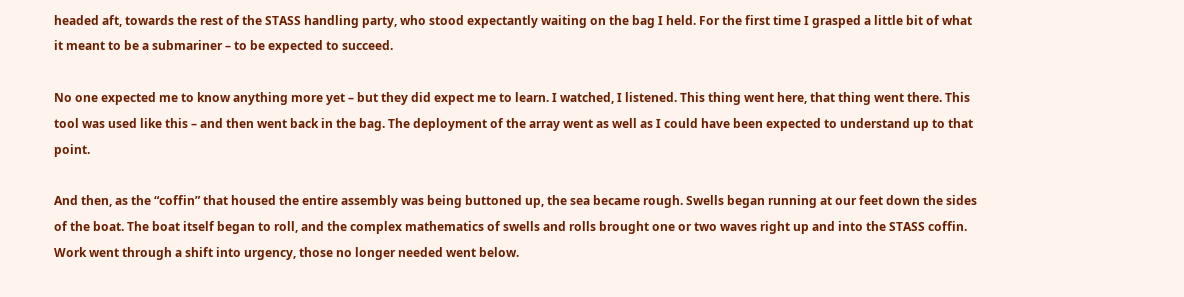headed aft, towards the rest of the STASS handling party, who stood expectantly waiting on the bag I held. For the first time I grasped a little bit of what it meant to be a submariner – to be expected to succeed.

No one expected me to know anything more yet – but they did expect me to learn. I watched, I listened. This thing went here, that thing went there. This tool was used like this – and then went back in the bag. The deployment of the array went as well as I could have been expected to understand up to that point.

And then, as the “coffin” that housed the entire assembly was being buttoned up, the sea became rough. Swells began running at our feet down the sides of the boat. The boat itself began to roll, and the complex mathematics of swells and rolls brought one or two waves right up and into the STASS coffin. Work went through a shift into urgency, those no longer needed went below.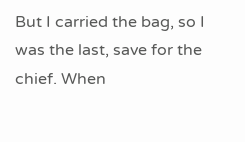But I carried the bag, so I was the last, save for the chief. When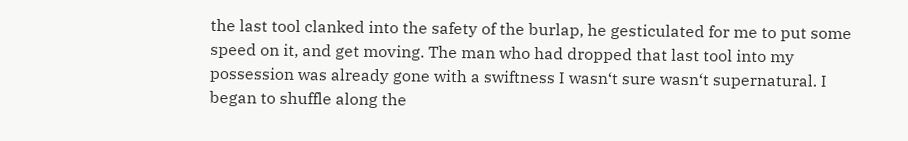the last tool clanked into the safety of the burlap, he gesticulated for me to put some speed on it, and get moving. The man who had dropped that last tool into my possession was already gone with a swiftness I wasn‘t sure wasn‘t supernatural. I began to shuffle along the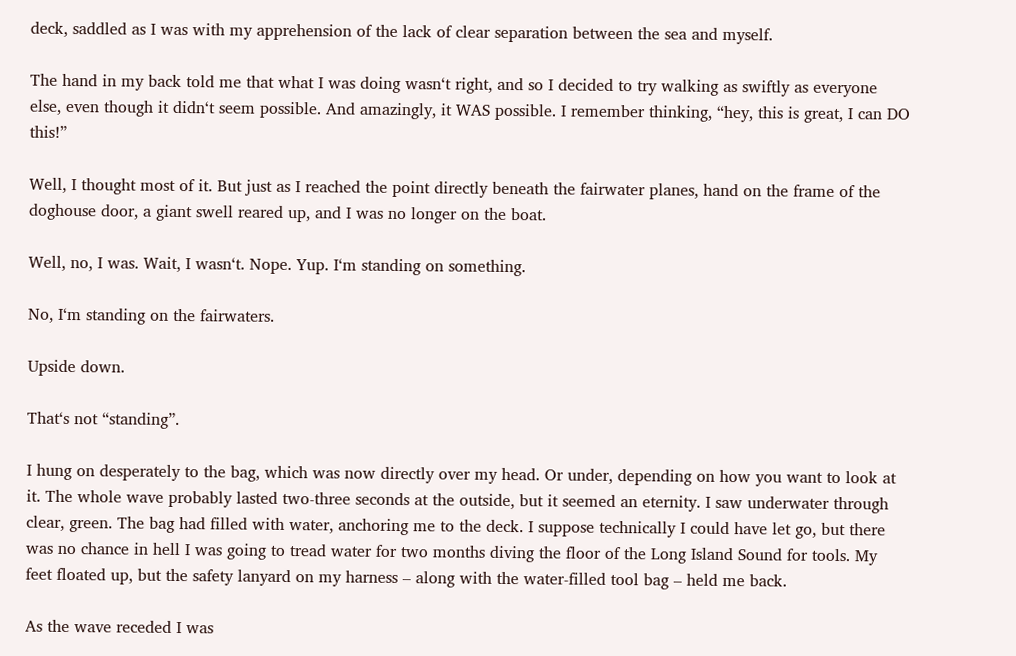deck, saddled as I was with my apprehension of the lack of clear separation between the sea and myself.

The hand in my back told me that what I was doing wasn‘t right, and so I decided to try walking as swiftly as everyone else, even though it didn‘t seem possible. And amazingly, it WAS possible. I remember thinking, “hey, this is great, I can DO this!”

Well, I thought most of it. But just as I reached the point directly beneath the fairwater planes, hand on the frame of the doghouse door, a giant swell reared up, and I was no longer on the boat.

Well, no, I was. Wait, I wasn‘t. Nope. Yup. I‘m standing on something.

No, I‘m standing on the fairwaters.

Upside down.

That‘s not “standing”.

I hung on desperately to the bag, which was now directly over my head. Or under, depending on how you want to look at it. The whole wave probably lasted two-three seconds at the outside, but it seemed an eternity. I saw underwater through clear, green. The bag had filled with water, anchoring me to the deck. I suppose technically I could have let go, but there was no chance in hell I was going to tread water for two months diving the floor of the Long Island Sound for tools. My feet floated up, but the safety lanyard on my harness – along with the water-filled tool bag – held me back.

As the wave receded I was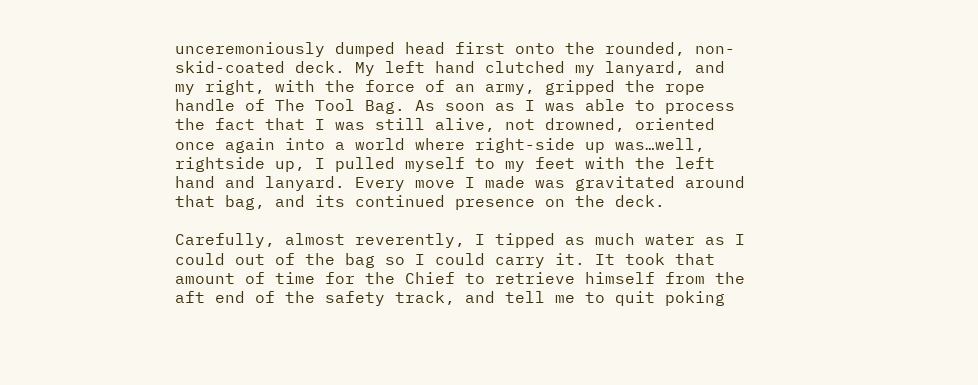unceremoniously dumped head first onto the rounded, non-skid-coated deck. My left hand clutched my lanyard, and my right, with the force of an army, gripped the rope handle of The Tool Bag. As soon as I was able to process the fact that I was still alive, not drowned, oriented once again into a world where right-side up was…well, rightside up, I pulled myself to my feet with the left hand and lanyard. Every move I made was gravitated around that bag, and its continued presence on the deck.

Carefully, almost reverently, I tipped as much water as I could out of the bag so I could carry it. It took that amount of time for the Chief to retrieve himself from the aft end of the safety track, and tell me to quit poking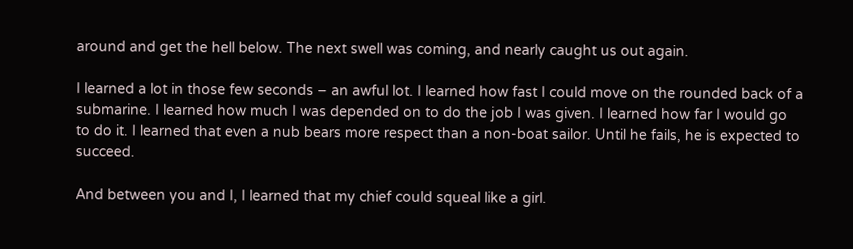around and get the hell below. The next swell was coming, and nearly caught us out again.

I learned a lot in those few seconds – an awful lot. I learned how fast I could move on the rounded back of a submarine. I learned how much I was depended on to do the job I was given. I learned how far I would go to do it. I learned that even a nub bears more respect than a non-boat sailor. Until he fails, he is expected to succeed.

And between you and I, I learned that my chief could squeal like a girl.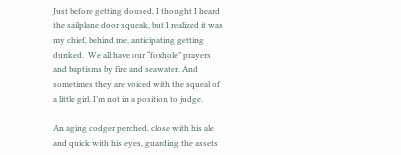Just before getting doused, I thought I heard the sailplane door squeak, but I realized it was my chief, behind me, anticipating getting dunked.  We all have our “foxhole” prayers and baptisms by fire and seawater. And sometimes they are voiced with the squeal of a little girl. I’m not in a position to judge.

An aging codger perched, close with his ale and quick with his eyes, guarding the assets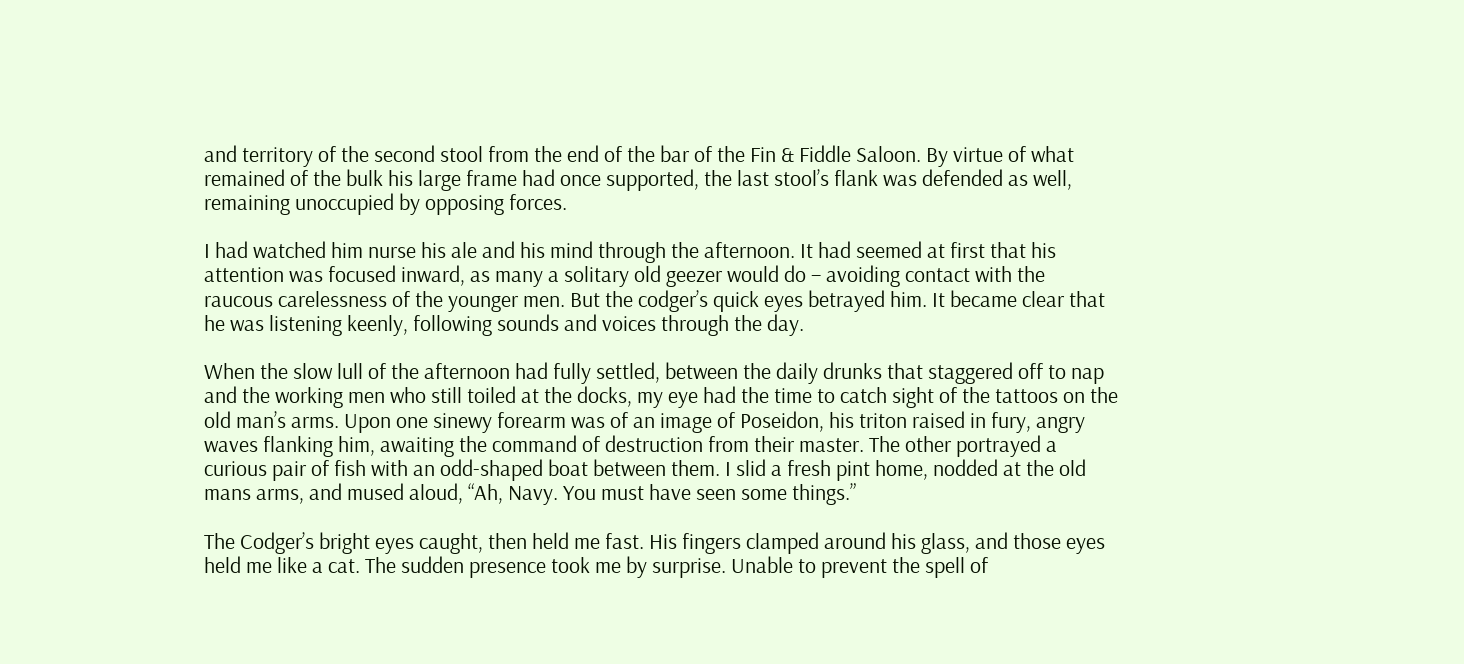and territory of the second stool from the end of the bar of the Fin & Fiddle Saloon. By virtue of what remained of the bulk his large frame had once supported, the last stool’s flank was defended as well, remaining unoccupied by opposing forces.

I had watched him nurse his ale and his mind through the afternoon. It had seemed at first that his attention was focused inward, as many a solitary old geezer would do – avoiding contact with the raucous carelessness of the younger men. But the codger’s quick eyes betrayed him. It became clear that he was listening keenly, following sounds and voices through the day.

When the slow lull of the afternoon had fully settled, between the daily drunks that staggered off to nap and the working men who still toiled at the docks, my eye had the time to catch sight of the tattoos on the old man’s arms. Upon one sinewy forearm was of an image of Poseidon, his triton raised in fury, angry waves flanking him, awaiting the command of destruction from their master. The other portrayed a curious pair of fish with an odd-shaped boat between them. I slid a fresh pint home, nodded at the old mans arms, and mused aloud, “Ah, Navy. You must have seen some things.”

The Codger’s bright eyes caught, then held me fast. His fingers clamped around his glass, and those eyes held me like a cat. The sudden presence took me by surprise. Unable to prevent the spell of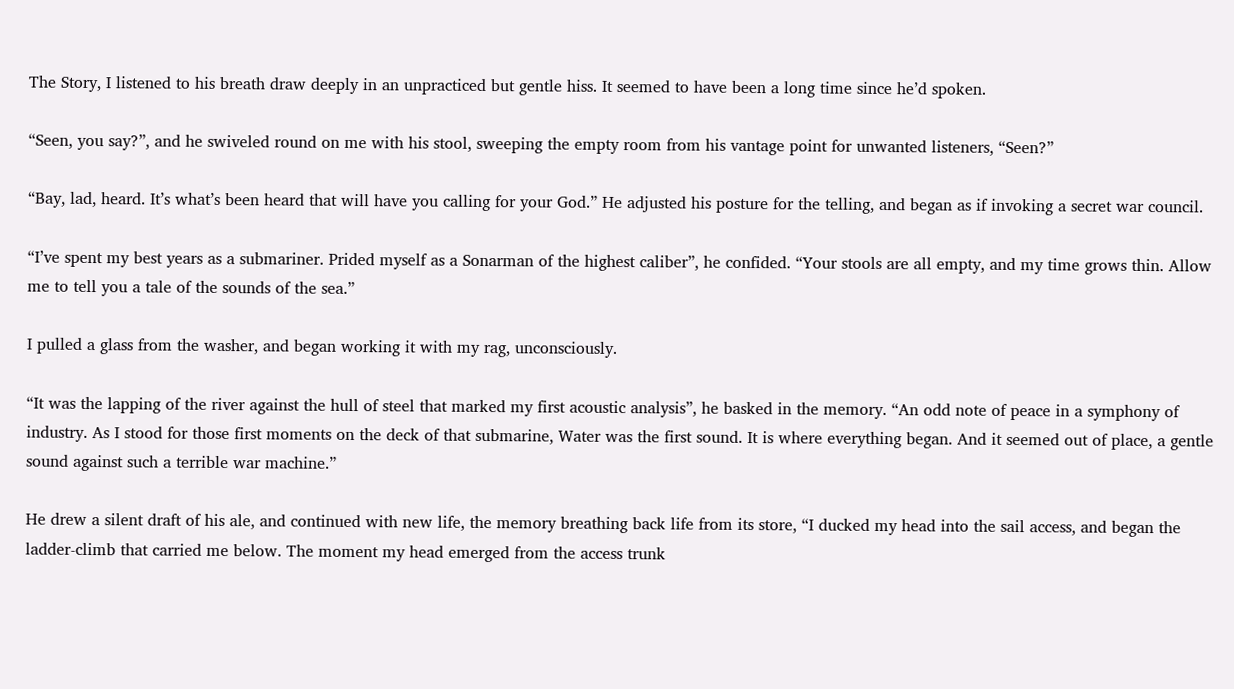The Story, I listened to his breath draw deeply in an unpracticed but gentle hiss. It seemed to have been a long time since he’d spoken.

“Seen, you say?”, and he swiveled round on me with his stool, sweeping the empty room from his vantage point for unwanted listeners, “Seen?”

“Bay, lad, heard. It’s what’s been heard that will have you calling for your God.” He adjusted his posture for the telling, and began as if invoking a secret war council.

“I’ve spent my best years as a submariner. Prided myself as a Sonarman of the highest caliber”, he confided. “Your stools are all empty, and my time grows thin. Allow me to tell you a tale of the sounds of the sea.”

I pulled a glass from the washer, and began working it with my rag, unconsciously.

“It was the lapping of the river against the hull of steel that marked my first acoustic analysis”, he basked in the memory. “An odd note of peace in a symphony of industry. As I stood for those first moments on the deck of that submarine, Water was the first sound. It is where everything began. And it seemed out of place, a gentle sound against such a terrible war machine.”

He drew a silent draft of his ale, and continued with new life, the memory breathing back life from its store, “I ducked my head into the sail access, and began the ladder-climb that carried me below. The moment my head emerged from the access trunk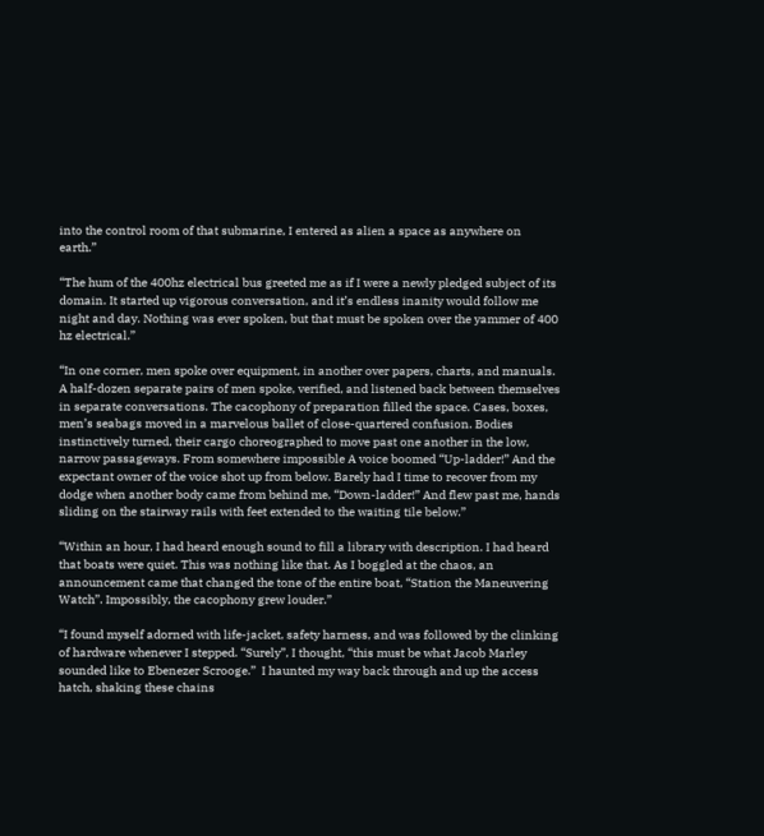into the control room of that submarine, I entered as alien a space as anywhere on earth.”

“The hum of the 400hz electrical bus greeted me as if I were a newly pledged subject of its domain. It started up vigorous conversation, and it’s endless inanity would follow me night and day. Nothing was ever spoken, but that must be spoken over the yammer of 400 hz electrical.”

“In one corner, men spoke over equipment, in another over papers, charts, and manuals. A half-dozen separate pairs of men spoke, verified, and listened back between themselves in separate conversations. The cacophony of preparation filled the space. Cases, boxes, men’s seabags moved in a marvelous ballet of close-quartered confusion. Bodies instinctively turned, their cargo choreographed to move past one another in the low, narrow passageways. From somewhere impossible A voice boomed “Up-ladder!” And the expectant owner of the voice shot up from below. Barely had I time to recover from my dodge when another body came from behind me, “Down-ladder!” And flew past me, hands sliding on the stairway rails with feet extended to the waiting tile below.”

“Within an hour, I had heard enough sound to fill a library with description. I had heard that boats were quiet. This was nothing like that. As I boggled at the chaos, an announcement came that changed the tone of the entire boat, “Station the Maneuvering Watch”. Impossibly, the cacophony grew louder.”

“I found myself adorned with life-jacket, safety harness, and was followed by the clinking of hardware whenever I stepped. “Surely”, I thought, “this must be what Jacob Marley sounded like to Ebenezer Scrooge.”  I haunted my way back through and up the access hatch, shaking these chains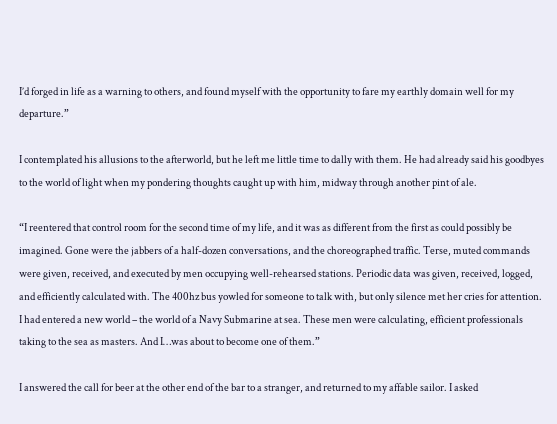I’d forged in life as a warning to others, and found myself with the opportunity to fare my earthly domain well for my departure.”

I contemplated his allusions to the afterworld, but he left me little time to dally with them. He had already said his goodbyes to the world of light when my pondering thoughts caught up with him, midway through another pint of ale.

“I reentered that control room for the second time of my life, and it was as different from the first as could possibly be imagined. Gone were the jabbers of a half-dozen conversations, and the choreographed traffic. Terse, muted commands were given, received, and executed by men occupying well-rehearsed stations. Periodic data was given, received, logged, and efficiently calculated with. The 400hz bus yowled for someone to talk with, but only silence met her cries for attention. I had entered a new world – the world of a Navy Submarine at sea. These men were calculating, efficient professionals taking to the sea as masters. And I…was about to become one of them.”

I answered the call for beer at the other end of the bar to a stranger, and returned to my affable sailor. I asked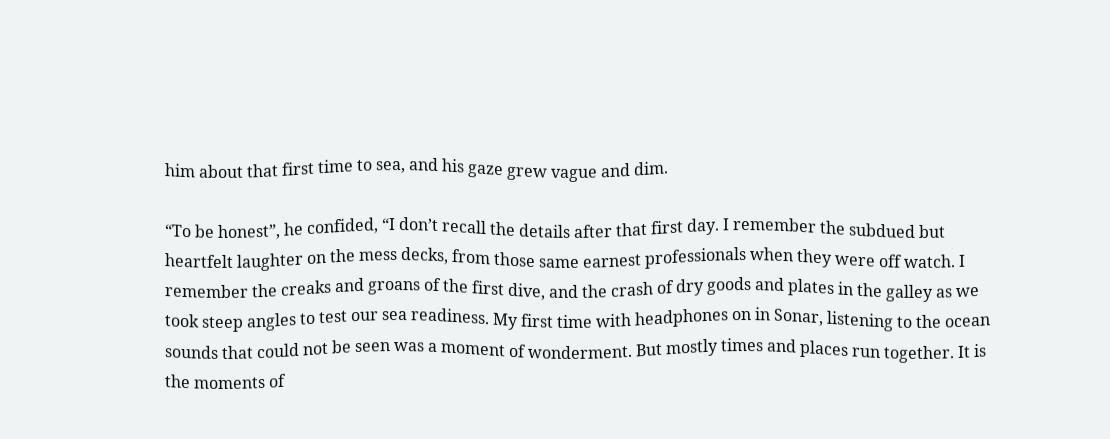him about that first time to sea, and his gaze grew vague and dim.

“To be honest”, he confided, “I don’t recall the details after that first day. I remember the subdued but heartfelt laughter on the mess decks, from those same earnest professionals when they were off watch. I remember the creaks and groans of the first dive, and the crash of dry goods and plates in the galley as we took steep angles to test our sea readiness. My first time with headphones on in Sonar, listening to the ocean sounds that could not be seen was a moment of wonderment. But mostly times and places run together. It is the moments of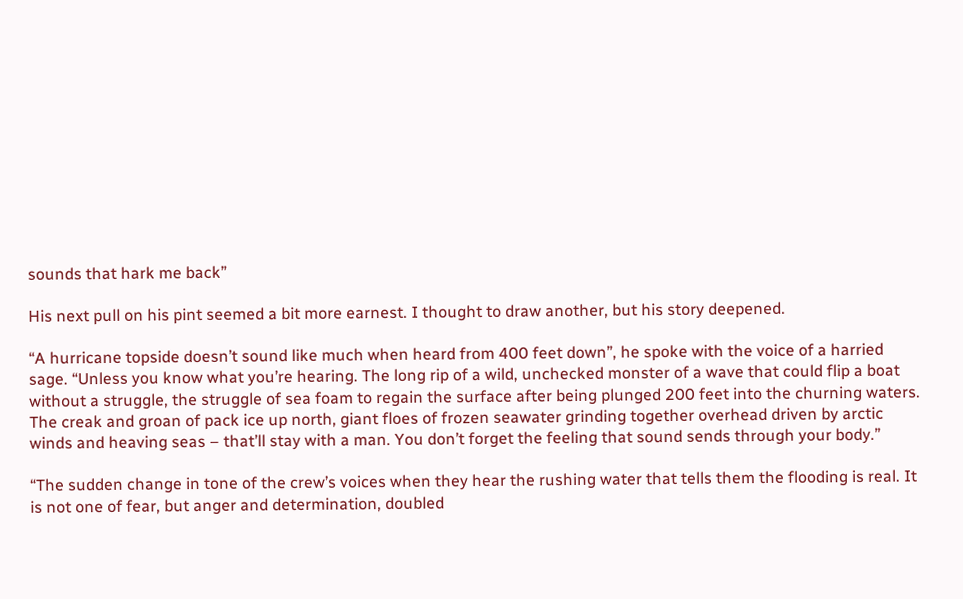sounds that hark me back”

His next pull on his pint seemed a bit more earnest. I thought to draw another, but his story deepened.

“A hurricane topside doesn’t sound like much when heard from 400 feet down”, he spoke with the voice of a harried sage. “Unless you know what you’re hearing. The long rip of a wild, unchecked monster of a wave that could flip a boat without a struggle, the struggle of sea foam to regain the surface after being plunged 200 feet into the churning waters. The creak and groan of pack ice up north, giant floes of frozen seawater grinding together overhead driven by arctic winds and heaving seas – that’ll stay with a man. You don’t forget the feeling that sound sends through your body.”

“The sudden change in tone of the crew’s voices when they hear the rushing water that tells them the flooding is real. It is not one of fear, but anger and determination, doubled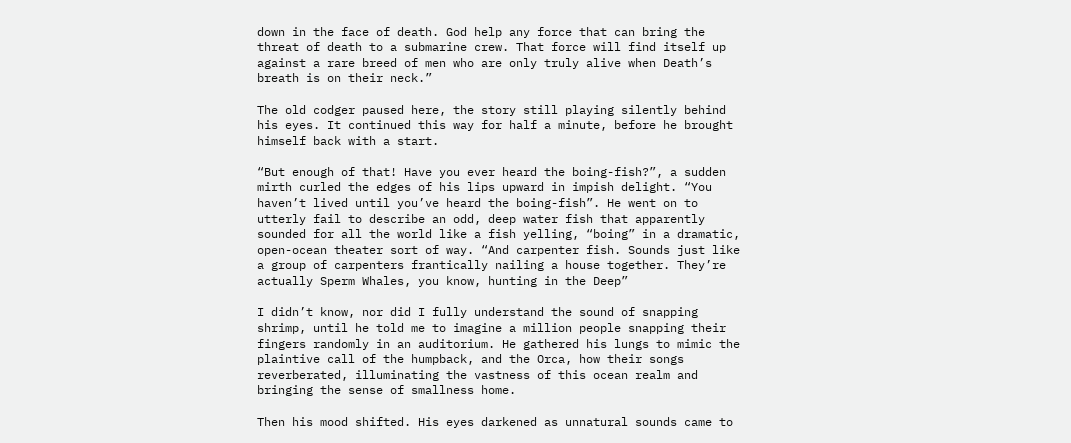down in the face of death. God help any force that can bring the threat of death to a submarine crew. That force will find itself up against a rare breed of men who are only truly alive when Death’s breath is on their neck.”

The old codger paused here, the story still playing silently behind his eyes. It continued this way for half a minute, before he brought himself back with a start.

“But enough of that! Have you ever heard the boing-fish?”, a sudden mirth curled the edges of his lips upward in impish delight. “You haven’t lived until you’ve heard the boing-fish”. He went on to utterly fail to describe an odd, deep water fish that apparently sounded for all the world like a fish yelling, “boing” in a dramatic, open-ocean theater sort of way. “And carpenter fish. Sounds just like a group of carpenters frantically nailing a house together. They’re actually Sperm Whales, you know, hunting in the Deep”

I didn’t know, nor did I fully understand the sound of snapping shrimp, until he told me to imagine a million people snapping their fingers randomly in an auditorium. He gathered his lungs to mimic the plaintive call of the humpback, and the Orca, how their songs reverberated, illuminating the vastness of this ocean realm and bringing the sense of smallness home.

Then his mood shifted. His eyes darkened as unnatural sounds came to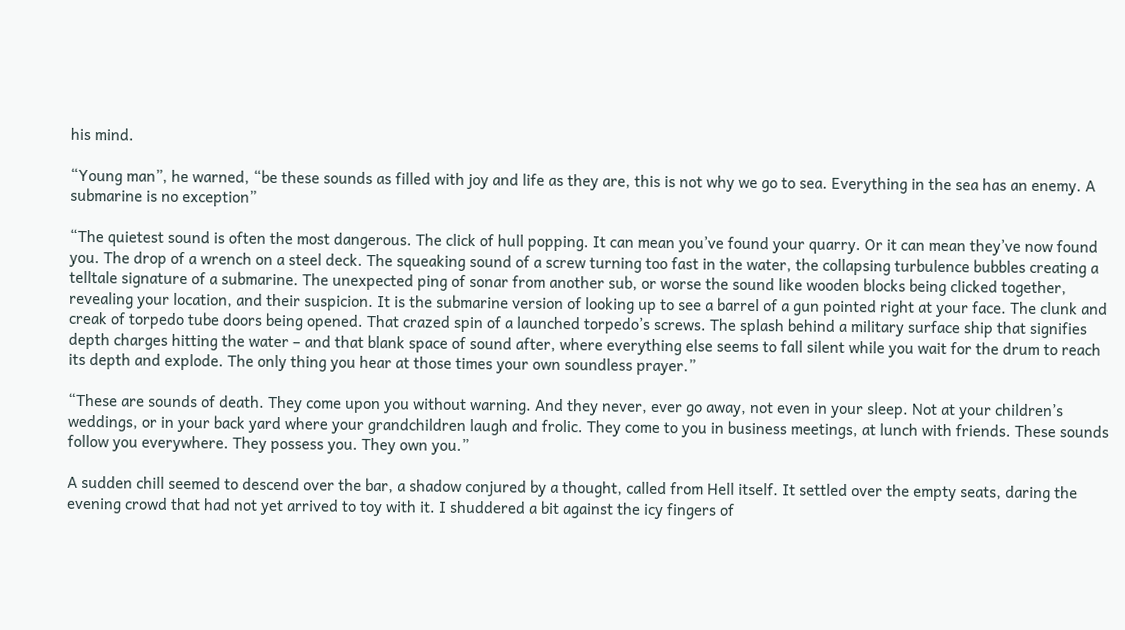his mind.

“Young man”, he warned, “be these sounds as filled with joy and life as they are, this is not why we go to sea. Everything in the sea has an enemy. A submarine is no exception”

“The quietest sound is often the most dangerous. The click of hull popping. It can mean you’ve found your quarry. Or it can mean they’ve now found you. The drop of a wrench on a steel deck. The squeaking sound of a screw turning too fast in the water, the collapsing turbulence bubbles creating a telltale signature of a submarine. The unexpected ping of sonar from another sub, or worse the sound like wooden blocks being clicked together, revealing your location, and their suspicion. It is the submarine version of looking up to see a barrel of a gun pointed right at your face. The clunk and creak of torpedo tube doors being opened. That crazed spin of a launched torpedo’s screws. The splash behind a military surface ship that signifies depth charges hitting the water – and that blank space of sound after, where everything else seems to fall silent while you wait for the drum to reach its depth and explode. The only thing you hear at those times your own soundless prayer.”

“These are sounds of death. They come upon you without warning. And they never, ever go away, not even in your sleep. Not at your children’s weddings, or in your back yard where your grandchildren laugh and frolic. They come to you in business meetings, at lunch with friends. These sounds follow you everywhere. They possess you. They own you.”

A sudden chill seemed to descend over the bar, a shadow conjured by a thought, called from Hell itself. It settled over the empty seats, daring the evening crowd that had not yet arrived to toy with it. I shuddered a bit against the icy fingers of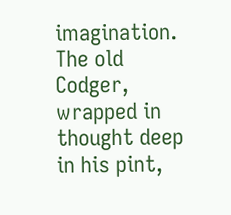imagination. The old Codger, wrapped in thought deep in his pint,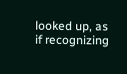looked up, as if recognizing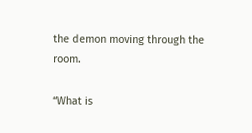the demon moving through the room.

“What is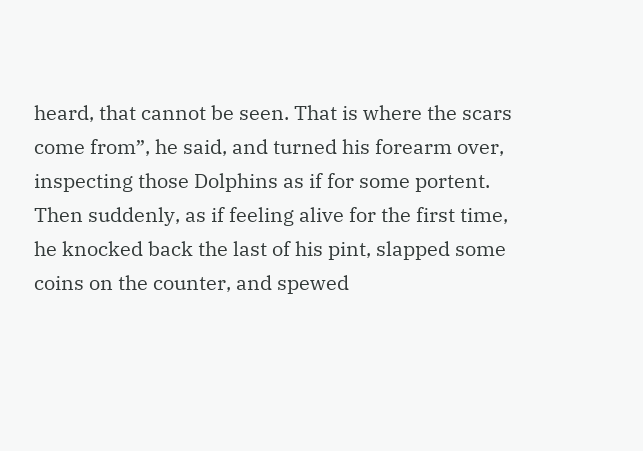heard, that cannot be seen. That is where the scars come from”, he said, and turned his forearm over, inspecting those Dolphins as if for some portent. Then suddenly, as if feeling alive for the first time, he knocked back the last of his pint, slapped some coins on the counter, and spewed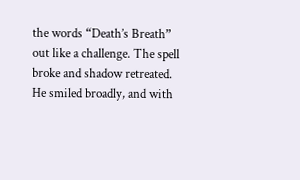the words “Death’s Breath” out like a challenge. The spell broke and shadow retreated. He smiled broadly, and with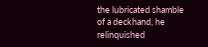the lubricated shamble of a deckhand, he relinquished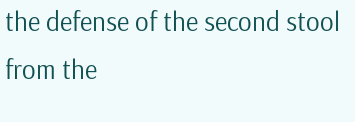the defense of the second stool from the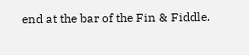end at the bar of the Fin & Fiddle.